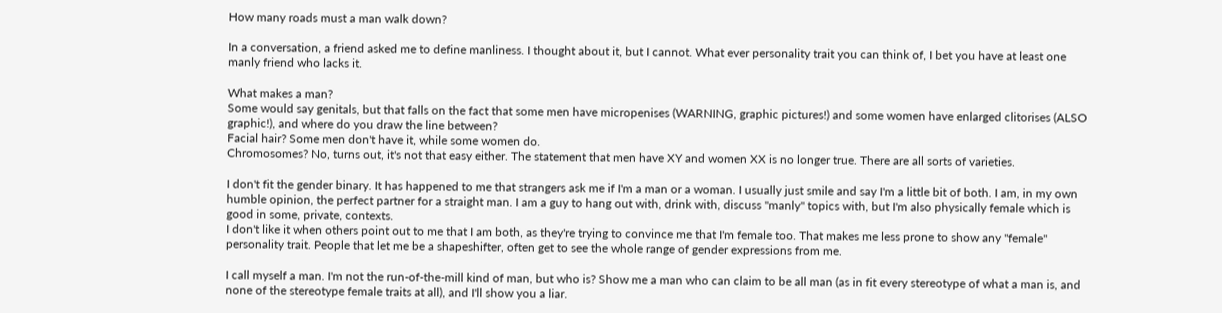How many roads must a man walk down?

In a conversation, a friend asked me to define manliness. I thought about it, but I cannot. What ever personality trait you can think of, I bet you have at least one manly friend who lacks it.

What makes a man?
Some would say genitals, but that falls on the fact that some men have micropenises (WARNING, graphic pictures!) and some women have enlarged clitorises (ALSO graphic!), and where do you draw the line between?
Facial hair? Some men don't have it, while some women do.
Chromosomes? No, turns out, it's not that easy either. The statement that men have XY and women XX is no longer true. There are all sorts of varieties.

I don't fit the gender binary. It has happened to me that strangers ask me if I'm a man or a woman. I usually just smile and say I'm a little bit of both. I am, in my own humble opinion, the perfect partner for a straight man. I am a guy to hang out with, drink with, discuss "manly" topics with, but I'm also physically female which is good in some, private, contexts.
I don't like it when others point out to me that I am both, as they're trying to convince me that I'm female too. That makes me less prone to show any "female" personality trait. People that let me be a shapeshifter, often get to see the whole range of gender expressions from me.

I call myself a man. I'm not the run-of-the-mill kind of man, but who is? Show me a man who can claim to be all man (as in fit every stereotype of what a man is, and none of the stereotype female traits at all), and I'll show you a liar.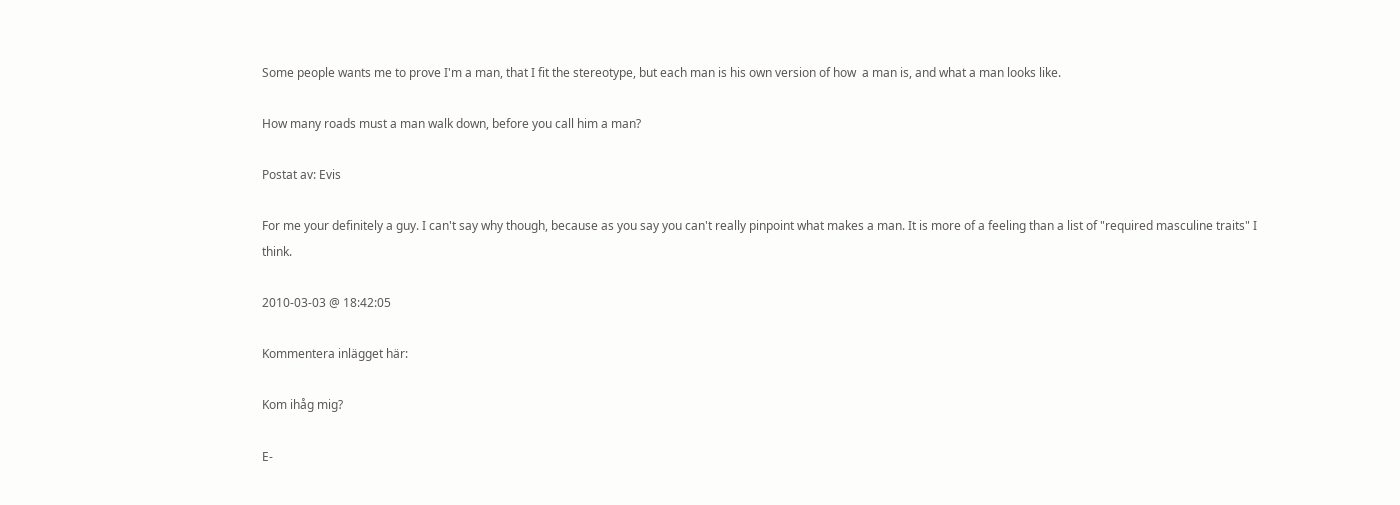Some people wants me to prove I'm a man, that I fit the stereotype, but each man is his own version of how  a man is, and what a man looks like.

How many roads must a man walk down, before you call him a man?

Postat av: Evis

For me your definitely a guy. I can't say why though, because as you say you can't really pinpoint what makes a man. It is more of a feeling than a list of "required masculine traits" I think.

2010-03-03 @ 18:42:05

Kommentera inlägget här:

Kom ihåg mig?

E-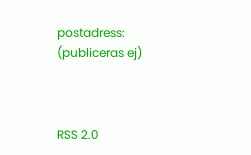postadress: (publiceras ej)



RSS 2.0